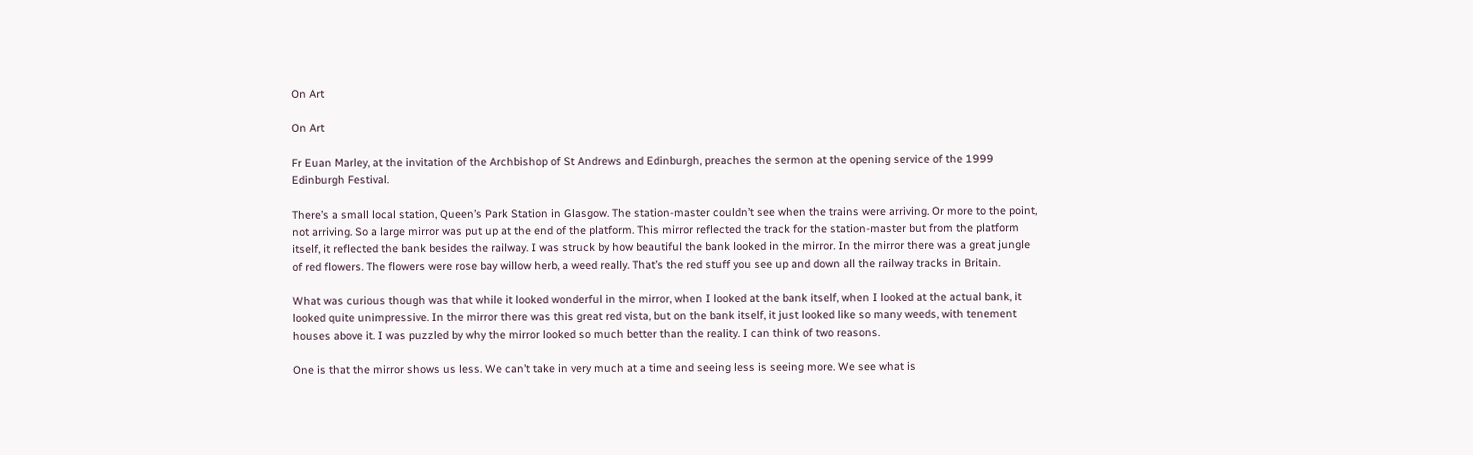On Art

On Art

Fr Euan Marley, at the invitation of the Archbishop of St Andrews and Edinburgh, preaches the sermon at the opening service of the 1999 Edinburgh Festival.

There’s a small local station, Queen’s Park Station in Glasgow. The station-master couldn’t see when the trains were arriving. Or more to the point, not arriving. So a large mirror was put up at the end of the platform. This mirror reflected the track for the station-master but from the platform itself, it reflected the bank besides the railway. I was struck by how beautiful the bank looked in the mirror. In the mirror there was a great jungle of red flowers. The flowers were rose bay willow herb, a weed really. That’s the red stuff you see up and down all the railway tracks in Britain.

What was curious though was that while it looked wonderful in the mirror, when I looked at the bank itself, when I looked at the actual bank, it looked quite unimpressive. In the mirror there was this great red vista, but on the bank itself, it just looked like so many weeds, with tenement houses above it. I was puzzled by why the mirror looked so much better than the reality. I can think of two reasons.

One is that the mirror shows us less. We can’t take in very much at a time and seeing less is seeing more. We see what is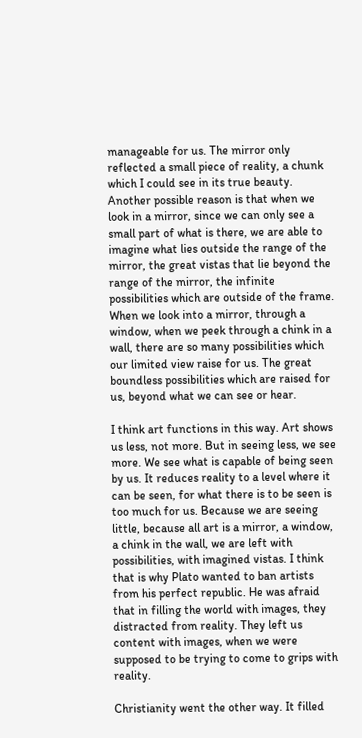manageable for us. The mirror only reflected a small piece of reality, a chunk which I could see in its true beauty. Another possible reason is that when we look in a mirror, since we can only see a small part of what is there, we are able to imagine what lies outside the range of the mirror, the great vistas that lie beyond the range of the mirror, the infinite possibilities which are outside of the frame. When we look into a mirror, through a window, when we peek through a chink in a wall, there are so many possibilities which our limited view raise for us. The great boundless possibilities which are raised for us, beyond what we can see or hear.

I think art functions in this way. Art shows us less, not more. But in seeing less, we see more. We see what is capable of being seen by us. It reduces reality to a level where it can be seen, for what there is to be seen is too much for us. Because we are seeing little, because all art is a mirror, a window, a chink in the wall, we are left with possibilities, with imagined vistas. I think that is why Plato wanted to ban artists from his perfect republic. He was afraid that in filling the world with images, they distracted from reality. They left us content with images, when we were supposed to be trying to come to grips with reality.

Christianity went the other way. It filled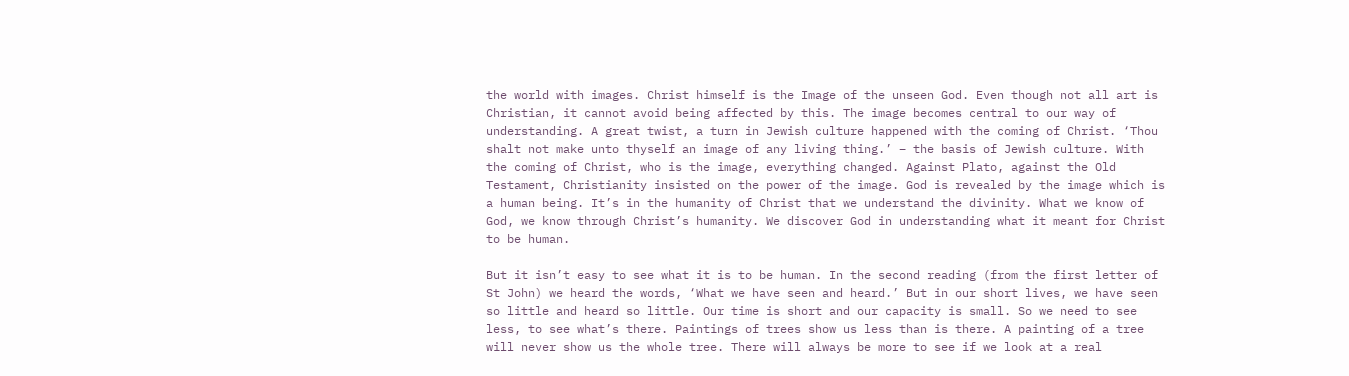the world with images. Christ himself is the Image of the unseen God. Even though not all art is Christian, it cannot avoid being affected by this. The image becomes central to our way of understanding. A great twist, a turn in Jewish culture happened with the coming of Christ. ‘Thou shalt not make unto thyself an image of any living thing.’ – the basis of Jewish culture. With the coming of Christ, who is the image, everything changed. Against Plato, against the Old Testament, Christianity insisted on the power of the image. God is revealed by the image which is a human being. It’s in the humanity of Christ that we understand the divinity. What we know of God, we know through Christ’s humanity. We discover God in understanding what it meant for Christ to be human.

But it isn’t easy to see what it is to be human. In the second reading (from the first letter of St John) we heard the words, ‘What we have seen and heard.’ But in our short lives, we have seen so little and heard so little. Our time is short and our capacity is small. So we need to see less, to see what’s there. Paintings of trees show us less than is there. A painting of a tree will never show us the whole tree. There will always be more to see if we look at a real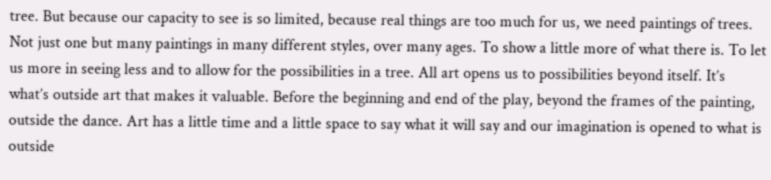tree. But because our capacity to see is so limited, because real things are too much for us, we need paintings of trees. Not just one but many paintings in many different styles, over many ages. To show a little more of what there is. To let us more in seeing less and to allow for the possibilities in a tree. All art opens us to possibilities beyond itself. It’s what’s outside art that makes it valuable. Before the beginning and end of the play, beyond the frames of the painting, outside the dance. Art has a little time and a little space to say what it will say and our imagination is opened to what is outside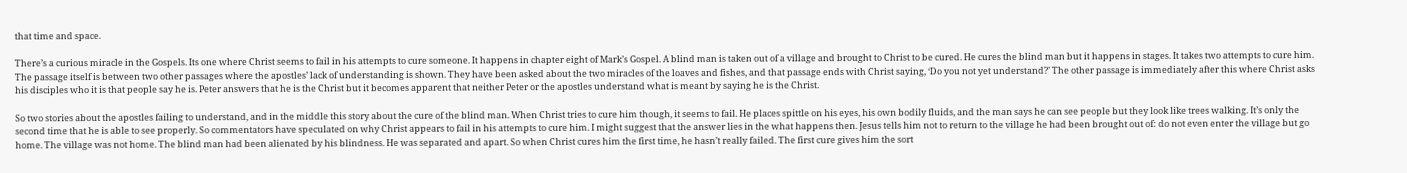that time and space.

There’s a curious miracle in the Gospels. Its one where Christ seems to fail in his attempts to cure someone. It happens in chapter eight of Mark’s Gospel. A blind man is taken out of a village and brought to Christ to be cured. He cures the blind man but it happens in stages. It takes two attempts to cure him. The passage itself is between two other passages where the apostles’ lack of understanding is shown. They have been asked about the two miracles of the loaves and fishes, and that passage ends with Christ saying, ‘Do you not yet understand?’ The other passage is immediately after this where Christ asks his disciples who it is that people say he is. Peter answers that he is the Christ but it becomes apparent that neither Peter or the apostles understand what is meant by saying he is the Christ.

So two stories about the apostles failing to understand, and in the middle this story about the cure of the blind man. When Christ tries to cure him though, it seems to fail. He places spittle on his eyes, his own bodily fluids, and the man says he can see people but they look like trees walking. It’s only the second time that he is able to see properly. So commentators have speculated on why Christ appears to fail in his attempts to cure him. I might suggest that the answer lies in the what happens then. Jesus tells him not to return to the village he had been brought out of: do not even enter the village but go home. The village was not home. The blind man had been alienated by his blindness. He was separated and apart. So when Christ cures him the first time, he hasn’t really failed. The first cure gives him the sort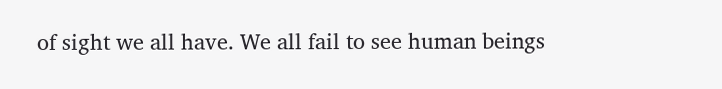of sight we all have. We all fail to see human beings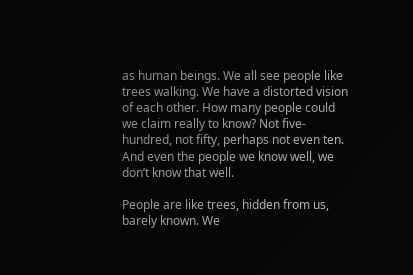as human beings. We all see people like trees walking. We have a distorted vision of each other. How many people could we claim really to know? Not five-hundred, not fifty, perhaps not even ten. And even the people we know well, we don’t know that well.

People are like trees, hidden from us, barely known. We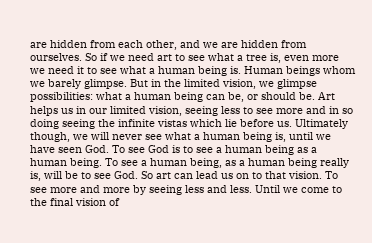are hidden from each other, and we are hidden from ourselves. So if we need art to see what a tree is, even more we need it to see what a human being is. Human beings whom we barely glimpse. But in the limited vision, we glimpse possibilities: what a human being can be, or should be. Art helps us in our limited vision, seeing less to see more and in so doing seeing the infinite vistas which lie before us. Ultimately though, we will never see what a human being is, until we have seen God. To see God is to see a human being as a human being. To see a human being, as a human being really is, will be to see God. So art can lead us on to that vision. To see more and more by seeing less and less. Until we come to the final vision of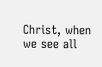Christ, when we see all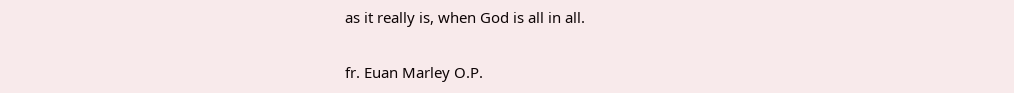as it really is, when God is all in all.

fr. Euan Marley O.P.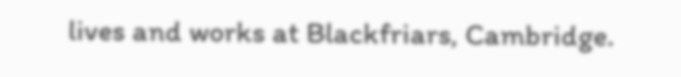lives and works at Blackfriars, Cambridge.